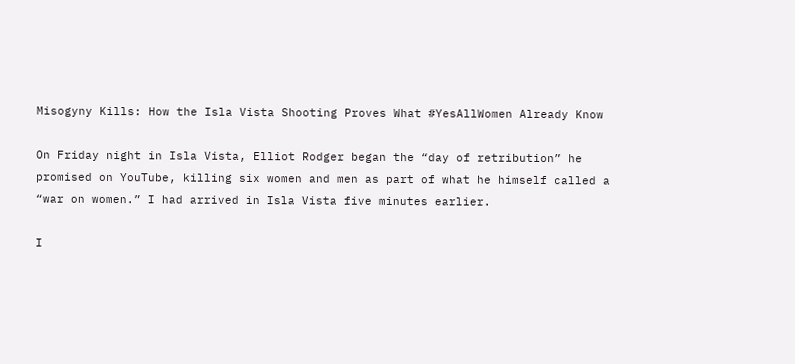Misogyny Kills: How the Isla Vista Shooting Proves What #YesAllWomen Already Know

On Friday night in Isla Vista, Elliot Rodger began the “day of retribution” he promised on YouTube, killing six women and men as part of what he himself called a “war on women.” I had arrived in Isla Vista five minutes earlier.

I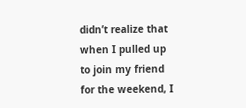didn’t realize that when I pulled up to join my friend for the weekend, I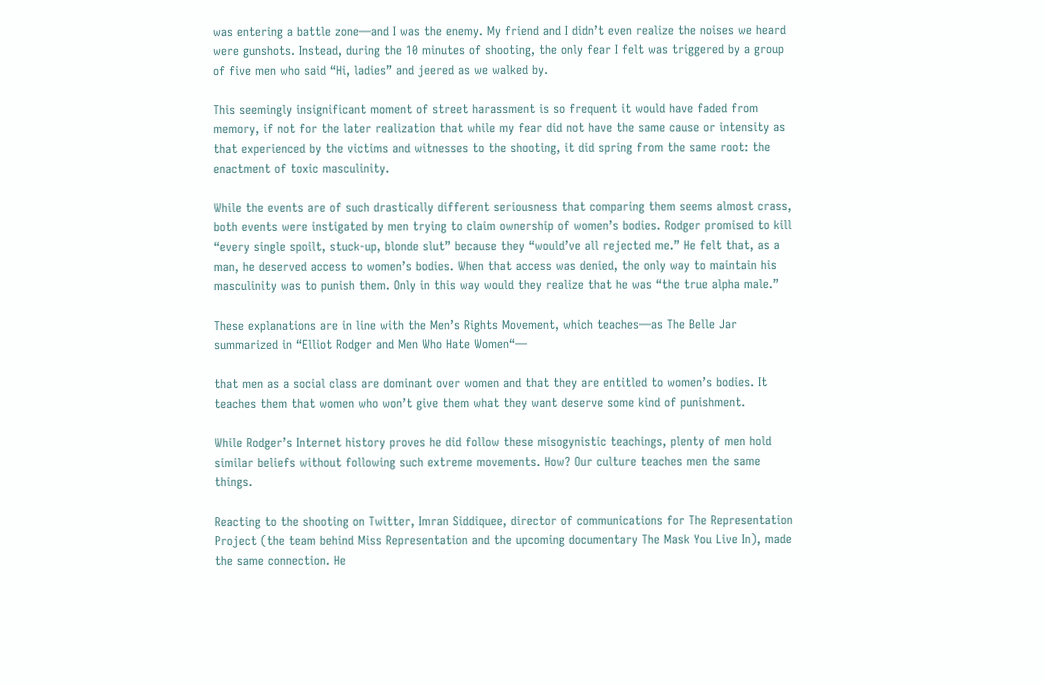was entering a battle zone—and I was the enemy. My friend and I didn’t even realize the noises we heard were gunshots. Instead, during the 10 minutes of shooting, the only fear I felt was triggered by a group of five men who said “Hi, ladies” and jeered as we walked by.

This seemingly insignificant moment of street harassment is so frequent it would have faded from memory, if not for the later realization that while my fear did not have the same cause or intensity as that experienced by the victims and witnesses to the shooting, it did spring from the same root: the enactment of toxic masculinity.

While the events are of such drastically different seriousness that comparing them seems almost crass, both events were instigated by men trying to claim ownership of women’s bodies. Rodger promised to kill “every single spoilt, stuck-up, blonde slut” because they “would’ve all rejected me.” He felt that, as a man, he deserved access to women’s bodies. When that access was denied, the only way to maintain his masculinity was to punish them. Only in this way would they realize that he was “the true alpha male.”

These explanations are in line with the Men’s Rights Movement, which teaches—as The Belle Jar summarized in “Elliot Rodger and Men Who Hate Women“—

that men as a social class are dominant over women and that they are entitled to women’s bodies. It teaches them that women who won’t give them what they want deserve some kind of punishment.

While Rodger’s Internet history proves he did follow these misogynistic teachings, plenty of men hold similar beliefs without following such extreme movements. How? Our culture teaches men the same things.

Reacting to the shooting on Twitter, Imran Siddiquee, director of communications for The Representation Project (the team behind Miss Representation and the upcoming documentary The Mask You Live In), made the same connection. He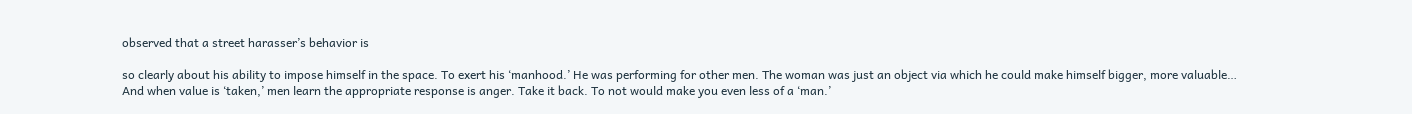observed that a street harasser’s behavior is

so clearly about his ability to impose himself in the space. To exert his ‘manhood.’ He was performing for other men. The woman was just an object via which he could make himself bigger, more valuable…  And when value is ‘taken,’ men learn the appropriate response is anger. Take it back. To not would make you even less of a ‘man.’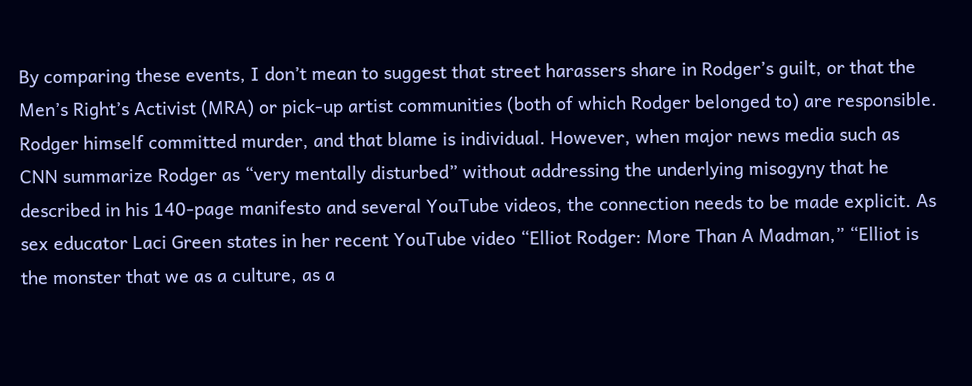By comparing these events, I don’t mean to suggest that street harassers share in Rodger’s guilt, or that the Men’s Right’s Activist (MRA) or pick-up artist communities (both of which Rodger belonged to) are responsible. Rodger himself committed murder, and that blame is individual. However, when major news media such as CNN summarize Rodger as “very mentally disturbed” without addressing the underlying misogyny that he described in his 140-page manifesto and several YouTube videos, the connection needs to be made explicit. As sex educator Laci Green states in her recent YouTube video “Elliot Rodger: More Than A Madman,” “Elliot is the monster that we as a culture, as a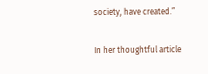society, have created.”

In her thoughtful article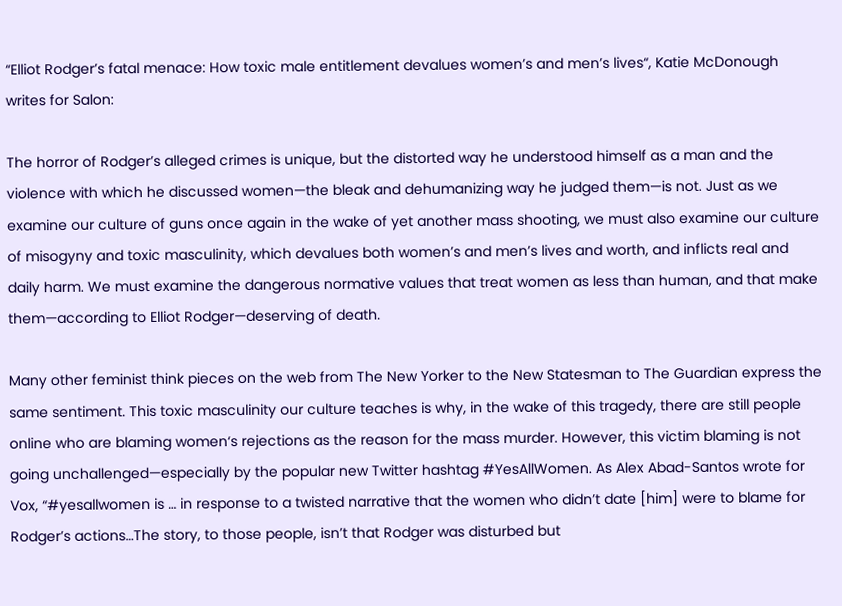“Elliot Rodger’s fatal menace: How toxic male entitlement devalues women’s and men’s lives“, Katie McDonough writes for Salon:

The horror of Rodger’s alleged crimes is unique, but the distorted way he understood himself as a man and the violence with which he discussed women—the bleak and dehumanizing way he judged them—is not. Just as we examine our culture of guns once again in the wake of yet another mass shooting, we must also examine our culture of misogyny and toxic masculinity, which devalues both women’s and men’s lives and worth, and inflicts real and daily harm. We must examine the dangerous normative values that treat women as less than human, and that make them—according to Elliot Rodger—deserving of death.

Many other feminist think pieces on the web from The New Yorker to the New Statesman to The Guardian express the same sentiment. This toxic masculinity our culture teaches is why, in the wake of this tragedy, there are still people online who are blaming women‘s rejections as the reason for the mass murder. However, this victim blaming is not going unchallenged—especially by the popular new Twitter hashtag #YesAllWomen. As Alex Abad-Santos wrote for Vox, “#yesallwomen is … in response to a twisted narrative that the women who didn’t date [him] were to blame for Rodger’s actions…The story, to those people, isn’t that Rodger was disturbed but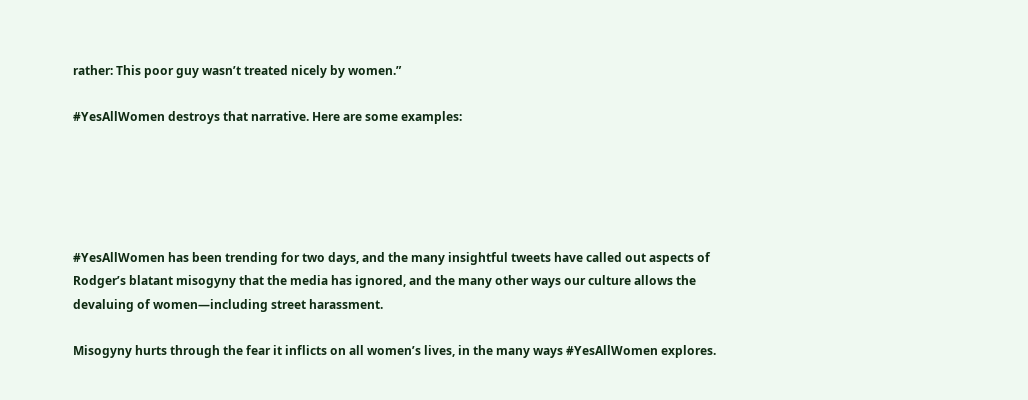rather: This poor guy wasn’t treated nicely by women.”

#YesAllWomen destroys that narrative. Here are some examples:





#YesAllWomen has been trending for two days, and the many insightful tweets have called out aspects of Rodger’s blatant misogyny that the media has ignored, and the many other ways our culture allows the devaluing of women—including street harassment.

Misogyny hurts through the fear it inflicts on all women’s lives, in the many ways #YesAllWomen explores.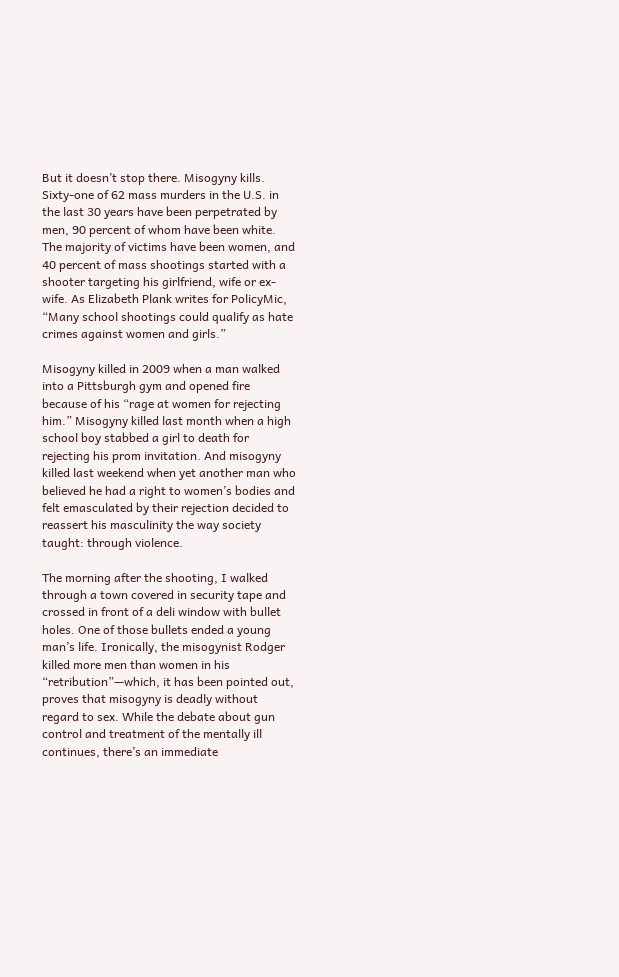But it doesn’t stop there. Misogyny kills. Sixty-one of 62 mass murders in the U.S. in the last 30 years have been perpetrated by men, 90 percent of whom have been white. The majority of victims have been women, and 40 percent of mass shootings started with a shooter targeting his girlfriend, wife or ex-wife. As Elizabeth Plank writes for PolicyMic, “Many school shootings could qualify as hate crimes against women and girls.”

Misogyny killed in 2009 when a man walked into a Pittsburgh gym and opened fire because of his “rage at women for rejecting him.” Misogyny killed last month when a high school boy stabbed a girl to death for rejecting his prom invitation. And misogyny killed last weekend when yet another man who believed he had a right to women’s bodies and felt emasculated by their rejection decided to reassert his masculinity the way society taught: through violence.

The morning after the shooting, I walked through a town covered in security tape and crossed in front of a deli window with bullet holes. One of those bullets ended a young man’s life. Ironically, the misogynist Rodger killed more men than women in his “retribution”—which, it has been pointed out, proves that misogyny is deadly without regard to sex. While the debate about gun control and treatment of the mentally ill continues, there’s an immediate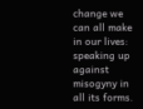change we can all make in our lives: speaking up against misogyny in all its forms.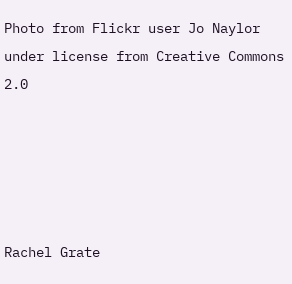Photo from Flickr user Jo Naylor under license from Creative Commons 2.0





Rachel Grate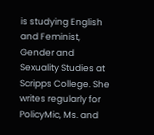is studying English and Feminist, Gender and Sexuality Studies at Scripps College. She writes regularly for PolicyMic, Ms. and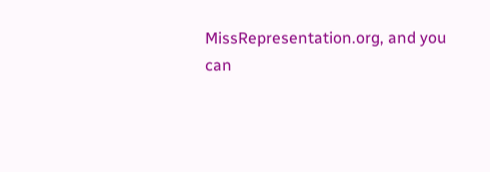MissRepresentation.org, and you can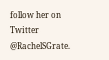follow her on Twitter @RachelSGrate.